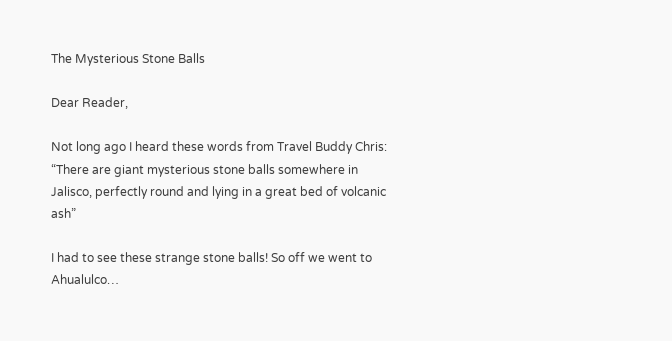The Mysterious Stone Balls

Dear Reader,

Not long ago I heard these words from Travel Buddy Chris:
“There are giant mysterious stone balls somewhere in Jalisco, perfectly round and lying in a great bed of volcanic ash”

I had to see these strange stone balls! So off we went to Ahualulco…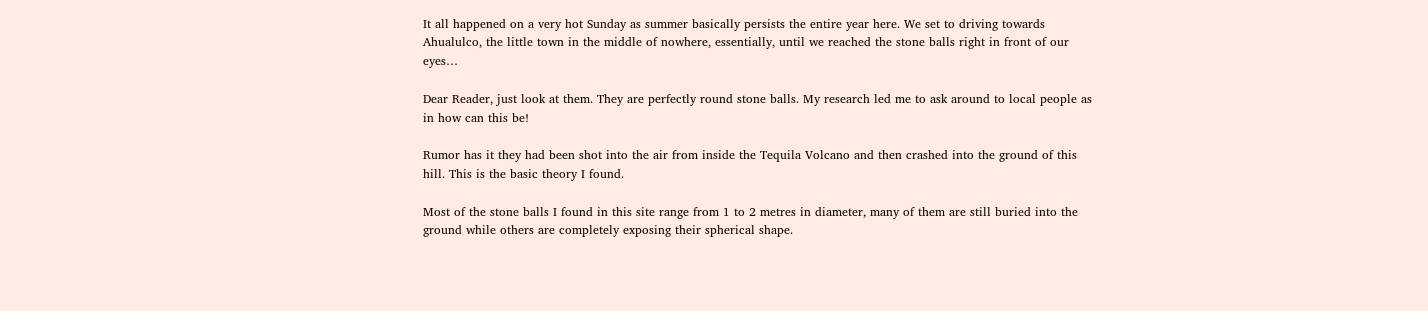It all happened on a very hot Sunday as summer basically persists the entire year here. We set to driving towards Ahualulco, the little town in the middle of nowhere, essentially, until we reached the stone balls right in front of our eyes…

Dear Reader, just look at them. They are perfectly round stone balls. My research led me to ask around to local people as in how can this be!

Rumor has it they had been shot into the air from inside the Tequila Volcano and then crashed into the ground of this hill. This is the basic theory I found.

Most of the stone balls I found in this site range from 1 to 2 metres in diameter, many of them are still buried into the ground while others are completely exposing their spherical shape.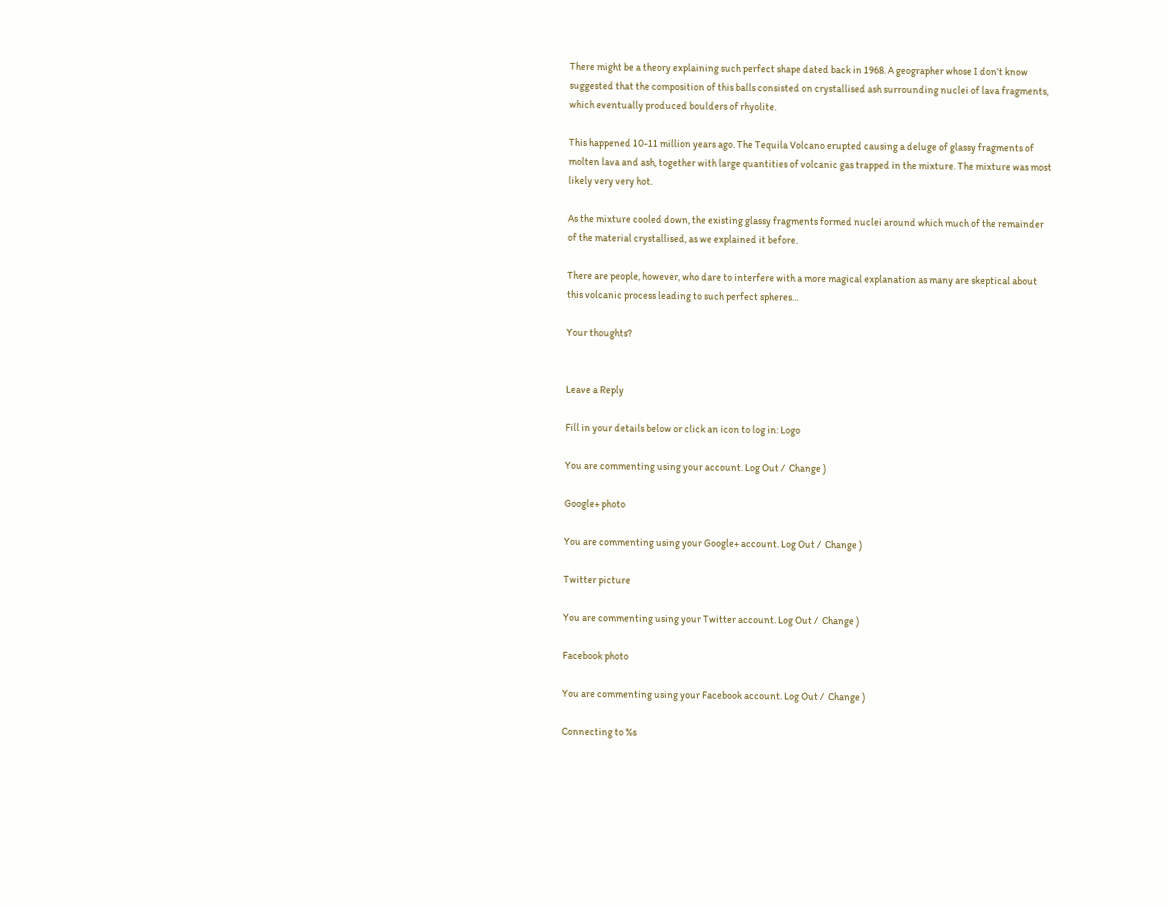There might be a theory explaining such perfect shape dated back in 1968. A geographer whose I don’t know suggested that the composition of this balls consisted on crystallised ash surrounding nuclei of lava fragments, which eventually produced boulders of rhyolite.

This happened 10-11 million years ago. The Tequila Volcano erupted causing a deluge of glassy fragments of molten lava and ash, together with large quantities of volcanic gas trapped in the mixture. The mixture was most likely very very hot.

As the mixture cooled down, the existing glassy fragments formed nuclei around which much of the remainder of the material crystallised, as we explained it before.

There are people, however, who dare to interfere with a more magical explanation as many are skeptical about this volcanic process leading to such perfect spheres…

Your thoughts?


Leave a Reply

Fill in your details below or click an icon to log in: Logo

You are commenting using your account. Log Out /  Change )

Google+ photo

You are commenting using your Google+ account. Log Out /  Change )

Twitter picture

You are commenting using your Twitter account. Log Out /  Change )

Facebook photo

You are commenting using your Facebook account. Log Out /  Change )

Connecting to %s